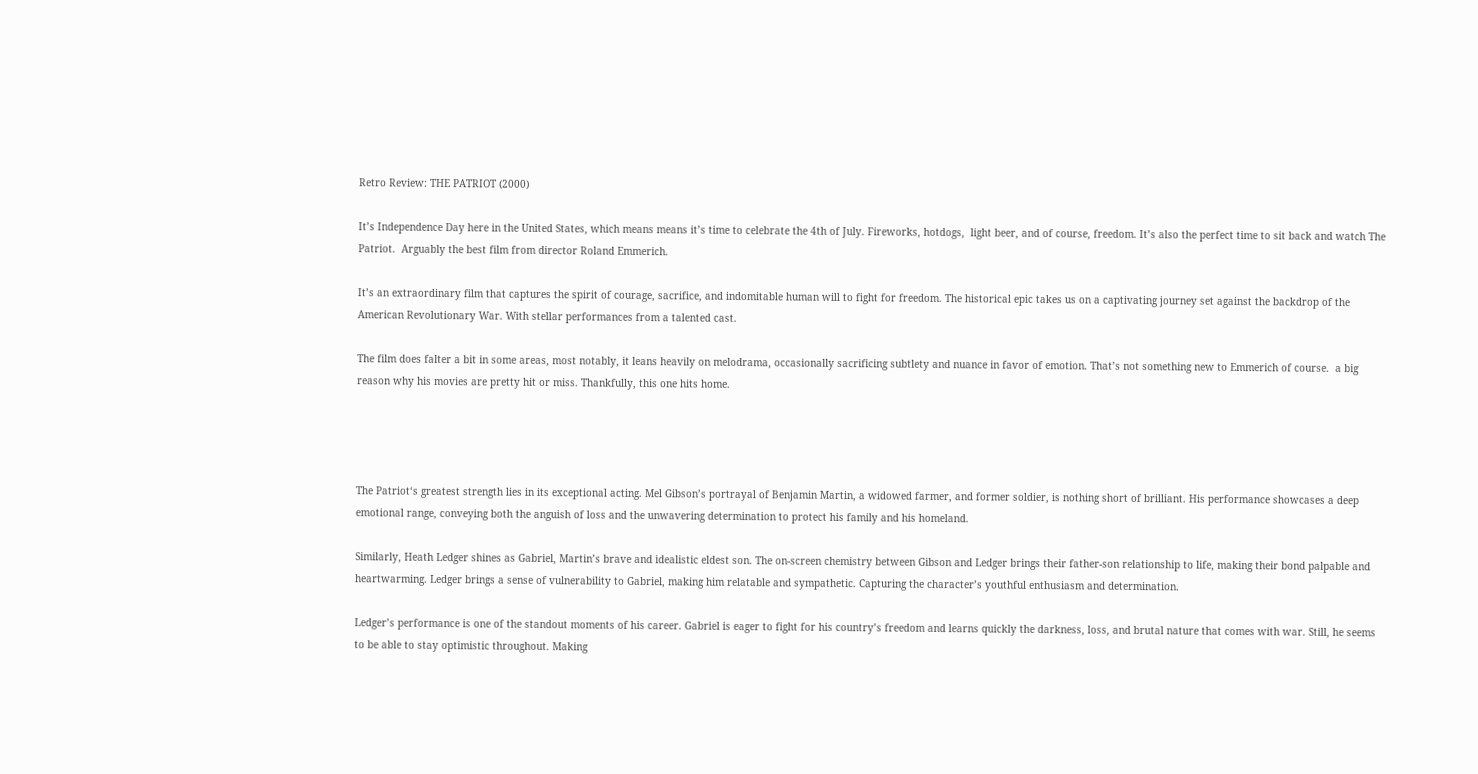Retro Review: THE PATRIOT (2000)

It’s Independence Day here in the United States, which means means it’s time to celebrate the 4th of July. Fireworks, hotdogs,  light beer, and of course, freedom. It’s also the perfect time to sit back and watch The Patriot.  Arguably the best film from director Roland Emmerich.

It’s an extraordinary film that captures the spirit of courage, sacrifice, and indomitable human will to fight for freedom. The historical epic takes us on a captivating journey set against the backdrop of the American Revolutionary War. With stellar performances from a talented cast.

The film does falter a bit in some areas, most notably, it leans heavily on melodrama, occasionally sacrificing subtlety and nuance in favor of emotion. That’s not something new to Emmerich of course.  a big reason why his movies are pretty hit or miss. Thankfully, this one hits home.




The Patriot‘s greatest strength lies in its exceptional acting. Mel Gibson’s portrayal of Benjamin Martin, a widowed farmer, and former soldier, is nothing short of brilliant. His performance showcases a deep emotional range, conveying both the anguish of loss and the unwavering determination to protect his family and his homeland.

Similarly, Heath Ledger shines as Gabriel, Martin’s brave and idealistic eldest son. The on-screen chemistry between Gibson and Ledger brings their father-son relationship to life, making their bond palpable and heartwarming. Ledger brings a sense of vulnerability to Gabriel, making him relatable and sympathetic. Capturing the character’s youthful enthusiasm and determination.

Ledger’s performance is one of the standout moments of his career. Gabriel is eager to fight for his country’s freedom and learns quickly the darkness, loss, and brutal nature that comes with war. Still, he seems to be able to stay optimistic throughout. Making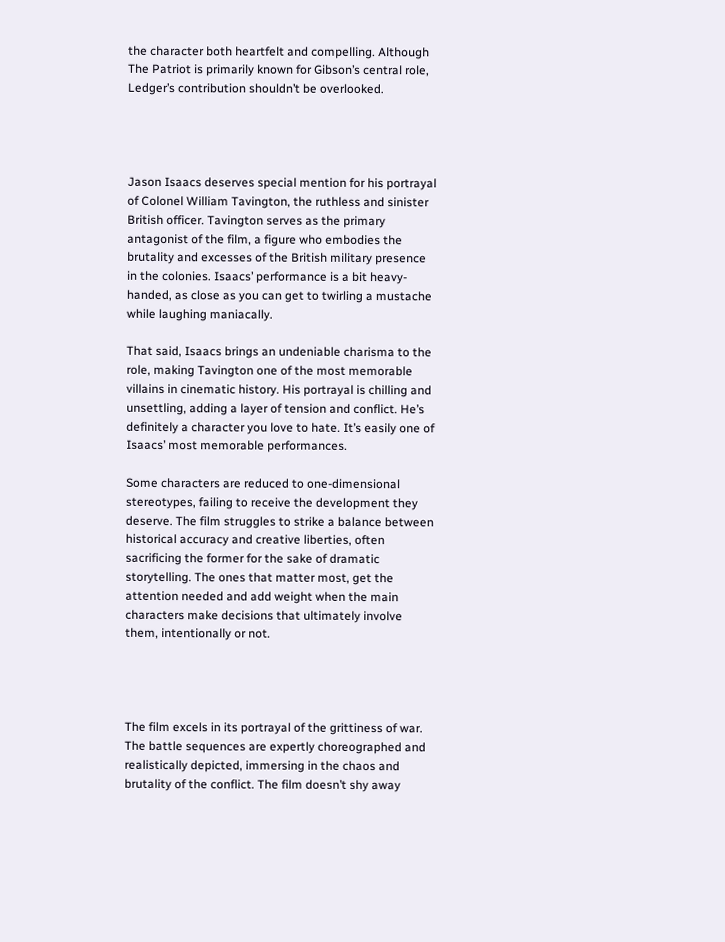the character both heartfelt and compelling. Although The Patriot is primarily known for Gibson’s central role, Ledger’s contribution shouldn’t be overlooked.




Jason Isaacs deserves special mention for his portrayal of Colonel William Tavington, the ruthless and sinister British officer. Tavington serves as the primary antagonist of the film, a figure who embodies the brutality and excesses of the British military presence in the colonies. Isaacs’ performance is a bit heavy-handed, as close as you can get to twirling a mustache while laughing maniacally.

That said, Isaacs brings an undeniable charisma to the role, making Tavington one of the most memorable villains in cinematic history. His portrayal is chilling and unsettling, adding a layer of tension and conflict. He’s definitely a character you love to hate. It’s easily one of Isaacs’ most memorable performances.

Some characters are reduced to one-dimensional stereotypes, failing to receive the development they deserve. The film struggles to strike a balance between historical accuracy and creative liberties, often sacrificing the former for the sake of dramatic storytelling. The ones that matter most, get the attention needed and add weight when the main characters make decisions that ultimately involve them, intentionally or not.




The film excels in its portrayal of the grittiness of war. The battle sequences are expertly choreographed and realistically depicted, immersing in the chaos and brutality of the conflict. The film doesn’t shy away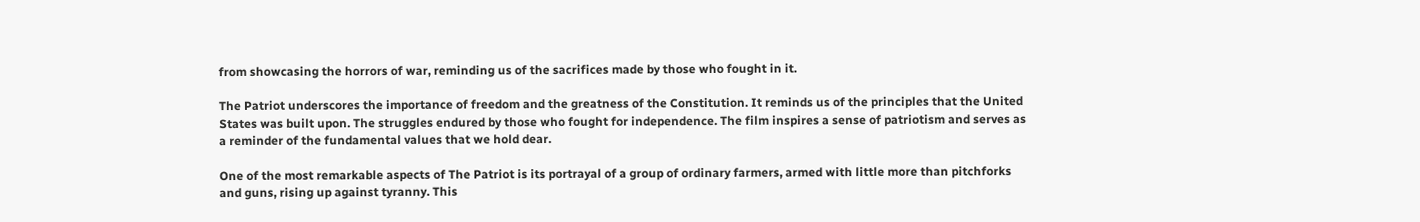from showcasing the horrors of war, reminding us of the sacrifices made by those who fought in it.

The Patriot underscores the importance of freedom and the greatness of the Constitution. It reminds us of the principles that the United States was built upon. The struggles endured by those who fought for independence. The film inspires a sense of patriotism and serves as a reminder of the fundamental values that we hold dear.

One of the most remarkable aspects of The Patriot is its portrayal of a group of ordinary farmers, armed with little more than pitchforks and guns, rising up against tyranny. This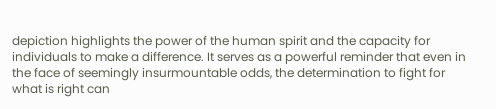depiction highlights the power of the human spirit and the capacity for individuals to make a difference. It serves as a powerful reminder that even in the face of seemingly insurmountable odds, the determination to fight for what is right can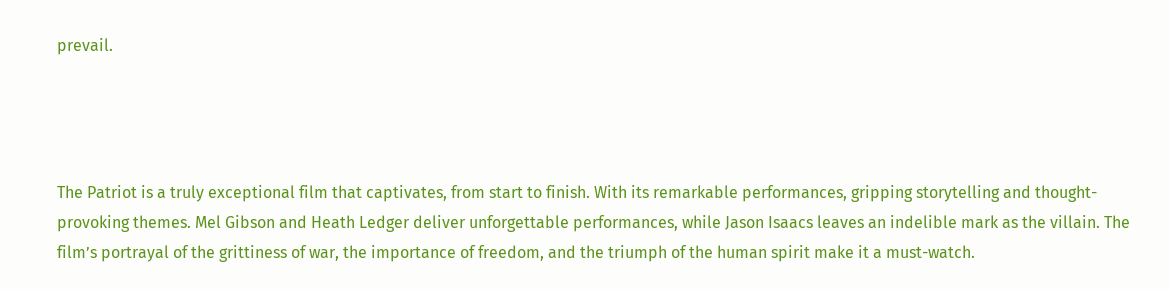prevail.




The Patriot is a truly exceptional film that captivates, from start to finish. With its remarkable performances, gripping storytelling and thought-provoking themes. Mel Gibson and Heath Ledger deliver unforgettable performances, while Jason Isaacs leaves an indelible mark as the villain. The film’s portrayal of the grittiness of war, the importance of freedom, and the triumph of the human spirit make it a must-watch.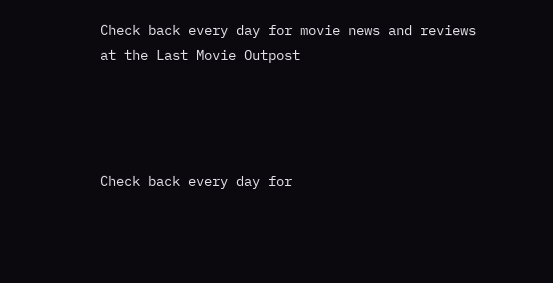Check back every day for movie news and reviews at the Last Movie Outpost




Check back every day for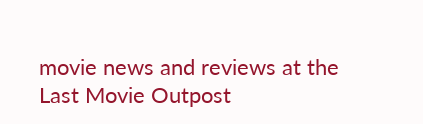movie news and reviews at the Last Movie Outpost